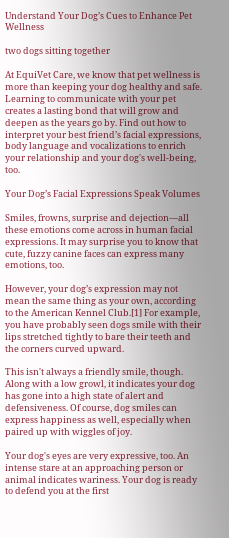Understand Your Dog’s Cues to Enhance Pet Wellness

two dogs sitting together

At EquiVet Care, we know that pet wellness is more than keeping your dog healthy and safe. Learning to communicate with your pet creates a lasting bond that will grow and deepen as the years go by. Find out how to interpret your best friend’s facial expressions, body language and vocalizations to enrich your relationship and your dog's well-being, too.

Your Dog’s Facial Expressions Speak Volumes

Smiles, frowns, surprise and dejection—all these emotions come across in human facial expressions. It may surprise you to know that cute, fuzzy canine faces can express many emotions, too.

However, your dog’s expression may not mean the same thing as your own, according to the American Kennel Club.[1] For example, you have probably seen dogs smile with their lips stretched tightly to bare their teeth and the corners curved upward.

This isn't always a friendly smile, though. Along with a low growl, it indicates your dog has gone into a high state of alert and defensiveness. Of course, dog smiles can express happiness as well, especially when paired up with wiggles of joy.

Your dog's eyes are very expressive, too. An intense stare at an approaching person or animal indicates wariness. Your dog is ready to defend you at the first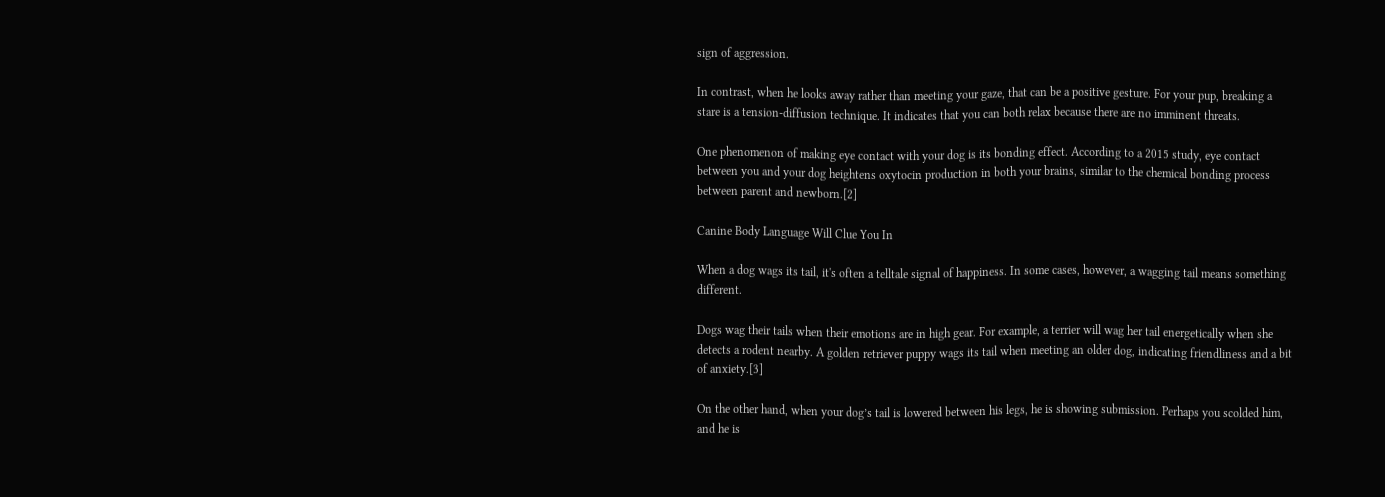sign of aggression.

In contrast, when he looks away rather than meeting your gaze, that can be a positive gesture. For your pup, breaking a stare is a tension-diffusion technique. It indicates that you can both relax because there are no imminent threats.

One phenomenon of making eye contact with your dog is its bonding effect. According to a 2015 study, eye contact between you and your dog heightens oxytocin production in both your brains, similar to the chemical bonding process between parent and newborn.[2]

Canine Body Language Will Clue You In

When a dog wags its tail, it's often a telltale signal of happiness. In some cases, however, a wagging tail means something different.

Dogs wag their tails when their emotions are in high gear. For example, a terrier will wag her tail energetically when she detects a rodent nearby. A golden retriever puppy wags its tail when meeting an older dog, indicating friendliness and a bit of anxiety.[3]

On the other hand, when your dog’s tail is lowered between his legs, he is showing submission. Perhaps you scolded him, and he is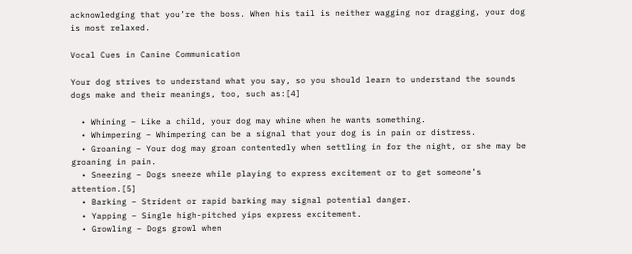acknowledging that you’re the boss. When his tail is neither wagging nor dragging, your dog is most relaxed.

Vocal Cues in Canine Communication

Your dog strives to understand what you say, so you should learn to understand the sounds dogs make and their meanings, too, such as:[4]

  • Whining – Like a child, your dog may whine when he wants something.
  • Whimpering – Whimpering can be a signal that your dog is in pain or distress.
  • Groaning – Your dog may groan contentedly when settling in for the night, or she may be groaning in pain.
  • Sneezing – Dogs sneeze while playing to express excitement or to get someone’s attention.[5]
  • Barking – Strident or rapid barking may signal potential danger.
  • Yapping – Single high-pitched yips express excitement.
  • Growling – Dogs growl when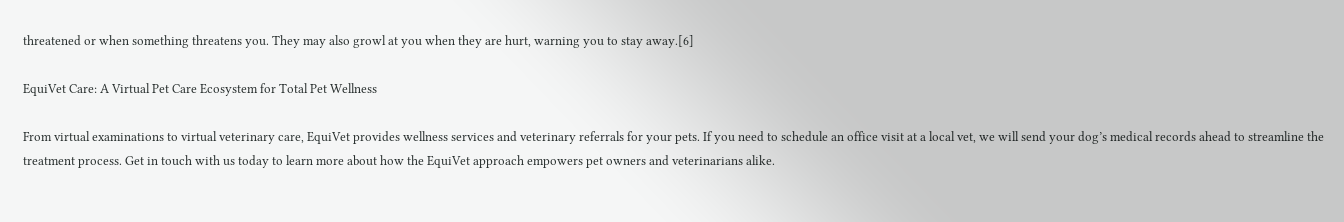threatened or when something threatens you. They may also growl at you when they are hurt, warning you to stay away.[6]

EquiVet Care: A Virtual Pet Care Ecosystem for Total Pet Wellness

From virtual examinations to virtual veterinary care, EquiVet provides wellness services and veterinary referrals for your pets. If you need to schedule an office visit at a local vet, we will send your dog’s medical records ahead to streamline the treatment process. Get in touch with us today to learn more about how the EquiVet approach empowers pet owners and veterinarians alike.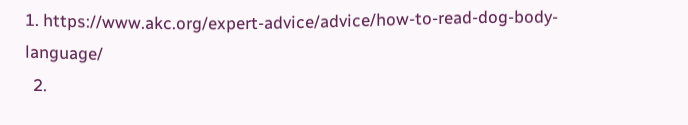1. https://www.akc.org/expert-advice/advice/how-to-read-dog-body-language/
  2.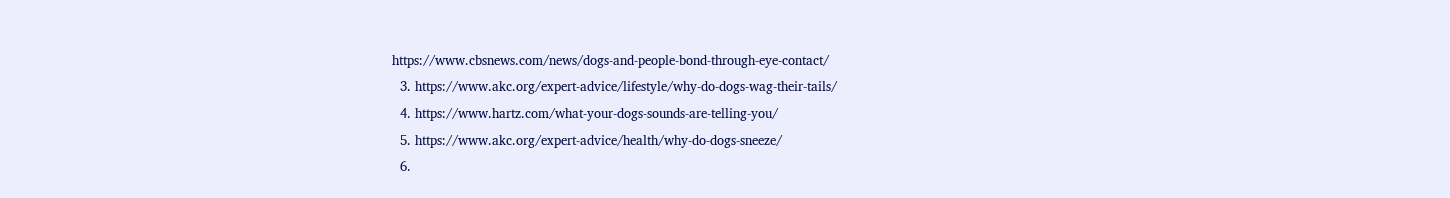https://www.cbsnews.com/news/dogs-and-people-bond-through-eye-contact/
  3. https://www.akc.org/expert-advice/lifestyle/why-do-dogs-wag-their-tails/
  4. https://www.hartz.com/what-your-dogs-sounds-are-telling-you/
  5. https://www.akc.org/expert-advice/health/why-do-dogs-sneeze/
  6.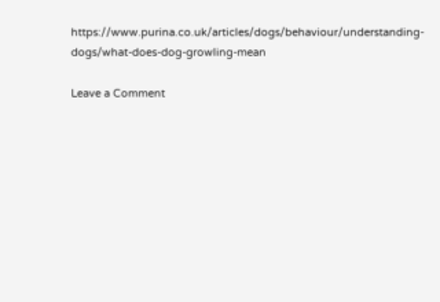https://www.purina.co.uk/articles/dogs/behaviour/understanding-dogs/what-does-dog-growling-mean

Leave a Comment